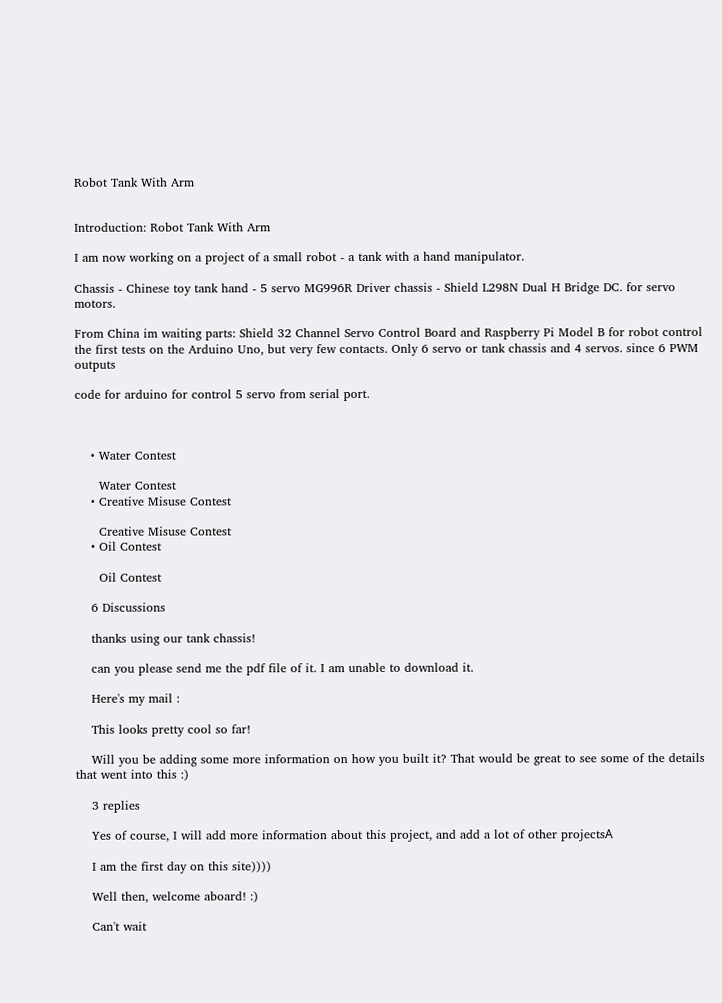Robot Tank With Arm


Introduction: Robot Tank With Arm

I am now working on a project of a small robot - a tank with a hand manipulator.

Chassis - Chinese toy tank hand - 5 servo MG996R Driver chassis - Shield L298N Dual H Bridge DC. for servo motors.

From China im waiting parts: Shield 32 Channel Servo Control Board and Raspberry Pi Model B for robot control the first tests on the Arduino Uno, but very few contacts. Only 6 servo or tank chassis and 4 servos. since 6 PWM outputs

code for arduino for control 5 servo from serial port.



    • Water Contest

      Water Contest
    • Creative Misuse Contest

      Creative Misuse Contest
    • Oil Contest

      Oil Contest

    6 Discussions

    thanks using our tank chassis!

    can you please send me the pdf file of it. I am unable to download it.

    Here's my mail :

    This looks pretty cool so far!

    Will you be adding some more information on how you built it? That would be great to see some of the details that went into this :)

    3 replies

    Yes of course, I will add more information about this project, and add a lot of other projectsА

    I am the first day on this site))))

    Well then, welcome aboard! :)

    Can't wait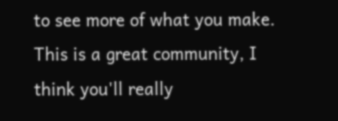to see more of what you make. This is a great community, I think you'll really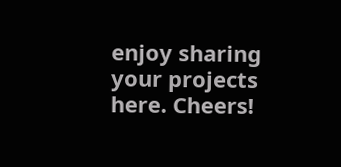enjoy sharing your projects here. Cheers!